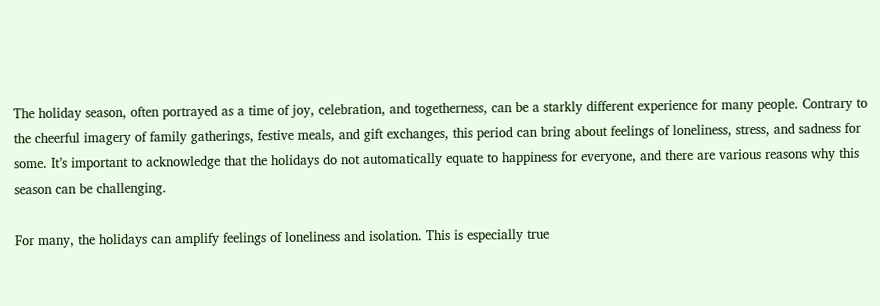The holiday season, often portrayed as a time of joy, celebration, and togetherness, can be a starkly different experience for many people. Contrary to the cheerful imagery of family gatherings, festive meals, and gift exchanges, this period can bring about feelings of loneliness, stress, and sadness for some. It’s important to acknowledge that the holidays do not automatically equate to happiness for everyone, and there are various reasons why this season can be challenging.

For many, the holidays can amplify feelings of loneliness and isolation. This is especially true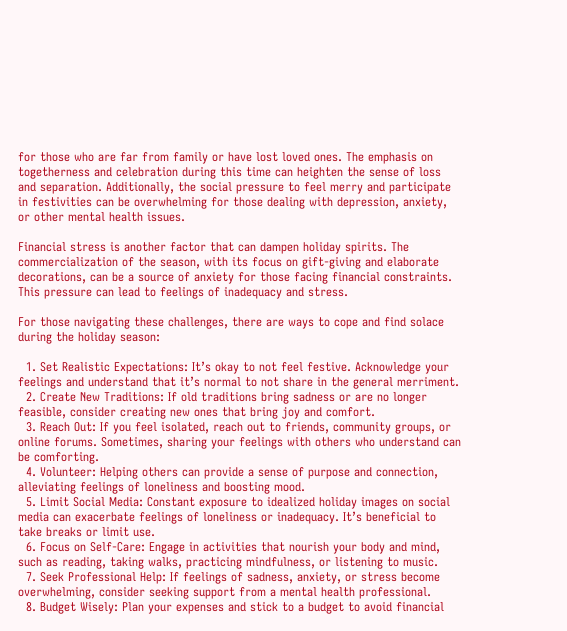for those who are far from family or have lost loved ones. The emphasis on togetherness and celebration during this time can heighten the sense of loss and separation. Additionally, the social pressure to feel merry and participate in festivities can be overwhelming for those dealing with depression, anxiety, or other mental health issues.

Financial stress is another factor that can dampen holiday spirits. The commercialization of the season, with its focus on gift-giving and elaborate decorations, can be a source of anxiety for those facing financial constraints. This pressure can lead to feelings of inadequacy and stress.

For those navigating these challenges, there are ways to cope and find solace during the holiday season:

  1. Set Realistic Expectations: It’s okay to not feel festive. Acknowledge your feelings and understand that it’s normal to not share in the general merriment.
  2. Create New Traditions: If old traditions bring sadness or are no longer feasible, consider creating new ones that bring joy and comfort.
  3. Reach Out: If you feel isolated, reach out to friends, community groups, or online forums. Sometimes, sharing your feelings with others who understand can be comforting.
  4. Volunteer: Helping others can provide a sense of purpose and connection, alleviating feelings of loneliness and boosting mood.
  5. Limit Social Media: Constant exposure to idealized holiday images on social media can exacerbate feelings of loneliness or inadequacy. It’s beneficial to take breaks or limit use.
  6. Focus on Self-Care: Engage in activities that nourish your body and mind, such as reading, taking walks, practicing mindfulness, or listening to music.
  7. Seek Professional Help: If feelings of sadness, anxiety, or stress become overwhelming, consider seeking support from a mental health professional.
  8. Budget Wisely: Plan your expenses and stick to a budget to avoid financial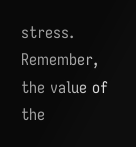stress. Remember, the value of the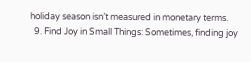holiday season isn’t measured in monetary terms.
  9. Find Joy in Small Things: Sometimes, finding joy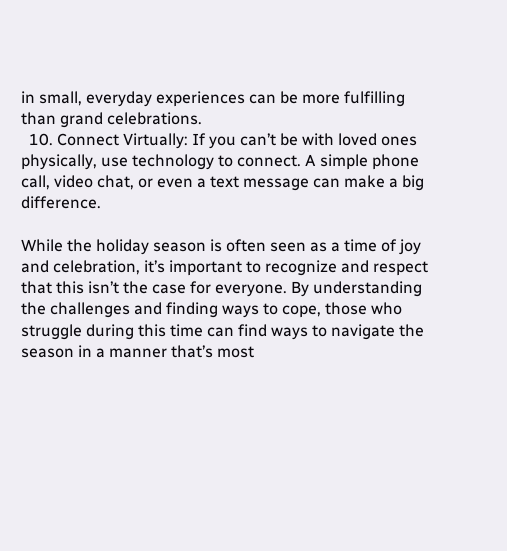in small, everyday experiences can be more fulfilling than grand celebrations.
  10. Connect Virtually: If you can’t be with loved ones physically, use technology to connect. A simple phone call, video chat, or even a text message can make a big difference.

While the holiday season is often seen as a time of joy and celebration, it’s important to recognize and respect that this isn’t the case for everyone. By understanding the challenges and finding ways to cope, those who struggle during this time can find ways to navigate the season in a manner that’s most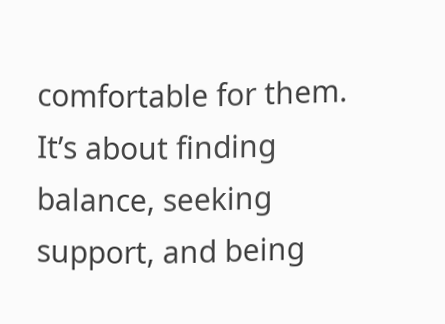comfortable for them. It’s about finding balance, seeking support, and being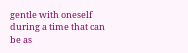gentle with oneself during a time that can be as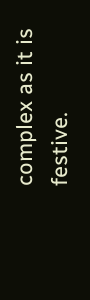complex as it is festive.